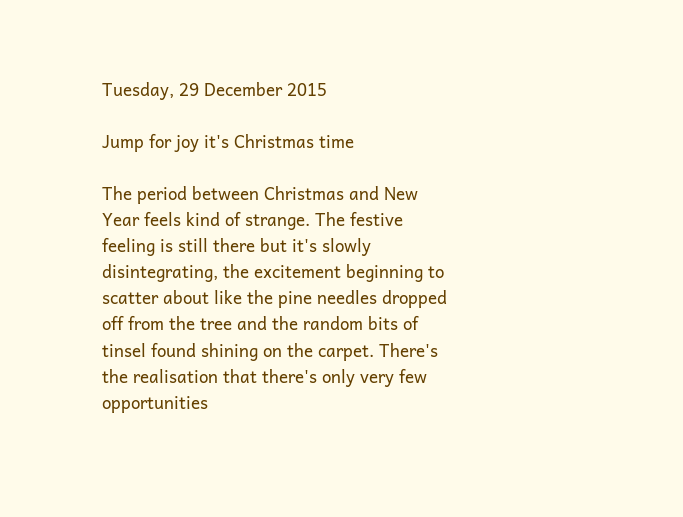Tuesday, 29 December 2015

Jump for joy it's Christmas time

The period between Christmas and New Year feels kind of strange. The festive feeling is still there but it's slowly disintegrating, the excitement beginning to scatter about like the pine needles dropped off from the tree and the random bits of tinsel found shining on the carpet. There's the realisation that there's only very few opportunities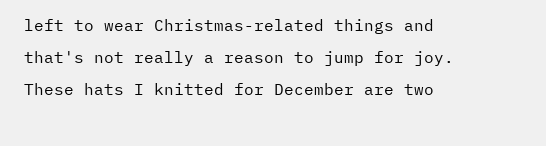left to wear Christmas-related things and that's not really a reason to jump for joy. These hats I knitted for December are two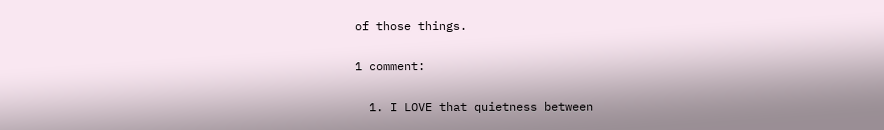of those things.

1 comment:

  1. I LOVE that quietness between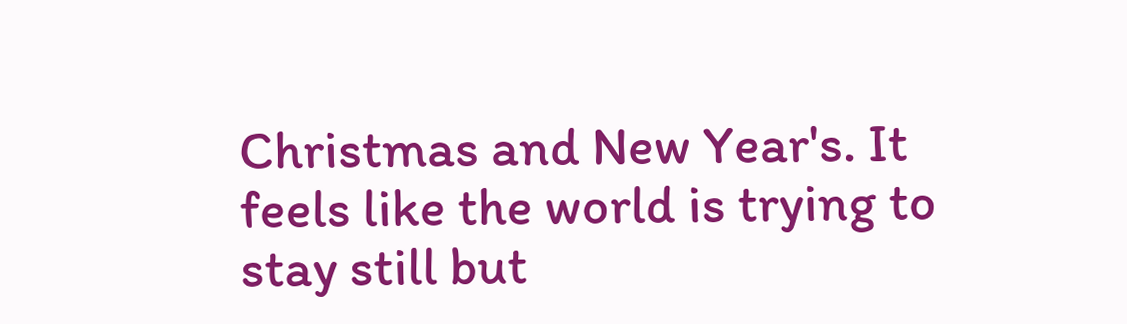Christmas and New Year's. It feels like the world is trying to stay still but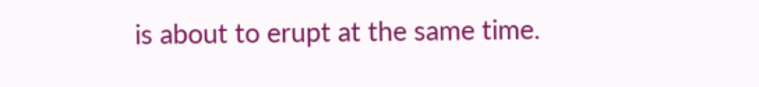is about to erupt at the same time.